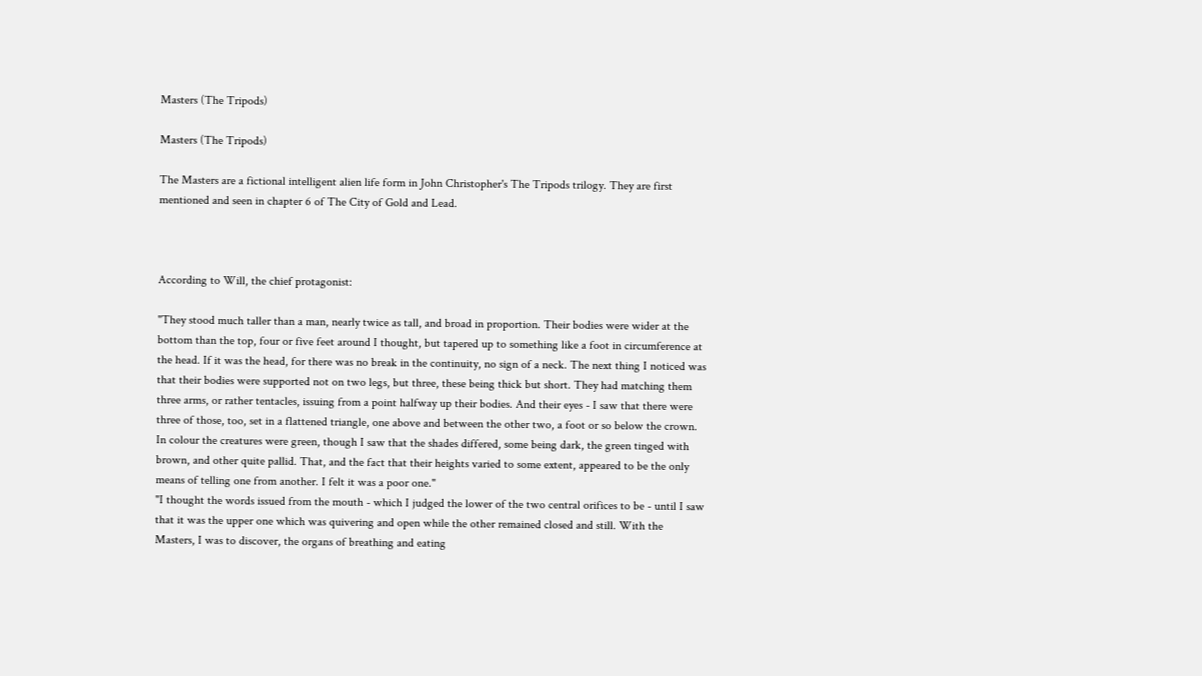Masters (The Tripods)

Masters (The Tripods)

The Masters are a fictional intelligent alien life form in John Christopher's The Tripods trilogy. They are first mentioned and seen in chapter 6 of The City of Gold and Lead.



According to Will, the chief protagonist:

"They stood much taller than a man, nearly twice as tall, and broad in proportion. Their bodies were wider at the bottom than the top, four or five feet around I thought, but tapered up to something like a foot in circumference at the head. If it was the head, for there was no break in the continuity, no sign of a neck. The next thing I noticed was that their bodies were supported not on two legs, but three, these being thick but short. They had matching them three arms, or rather tentacles, issuing from a point halfway up their bodies. And their eyes - I saw that there were three of those, too, set in a flattened triangle, one above and between the other two, a foot or so below the crown. In colour the creatures were green, though I saw that the shades differed, some being dark, the green tinged with brown, and other quite pallid. That, and the fact that their heights varied to some extent, appeared to be the only means of telling one from another. I felt it was a poor one."
"I thought the words issued from the mouth - which I judged the lower of the two central orifices to be - until I saw that it was the upper one which was quivering and open while the other remained closed and still. With the Masters, I was to discover, the organs of breathing and eating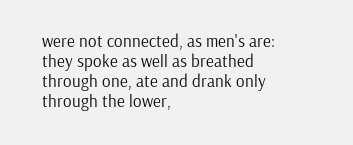were not connected, as men's are: they spoke as well as breathed through one, ate and drank only through the lower,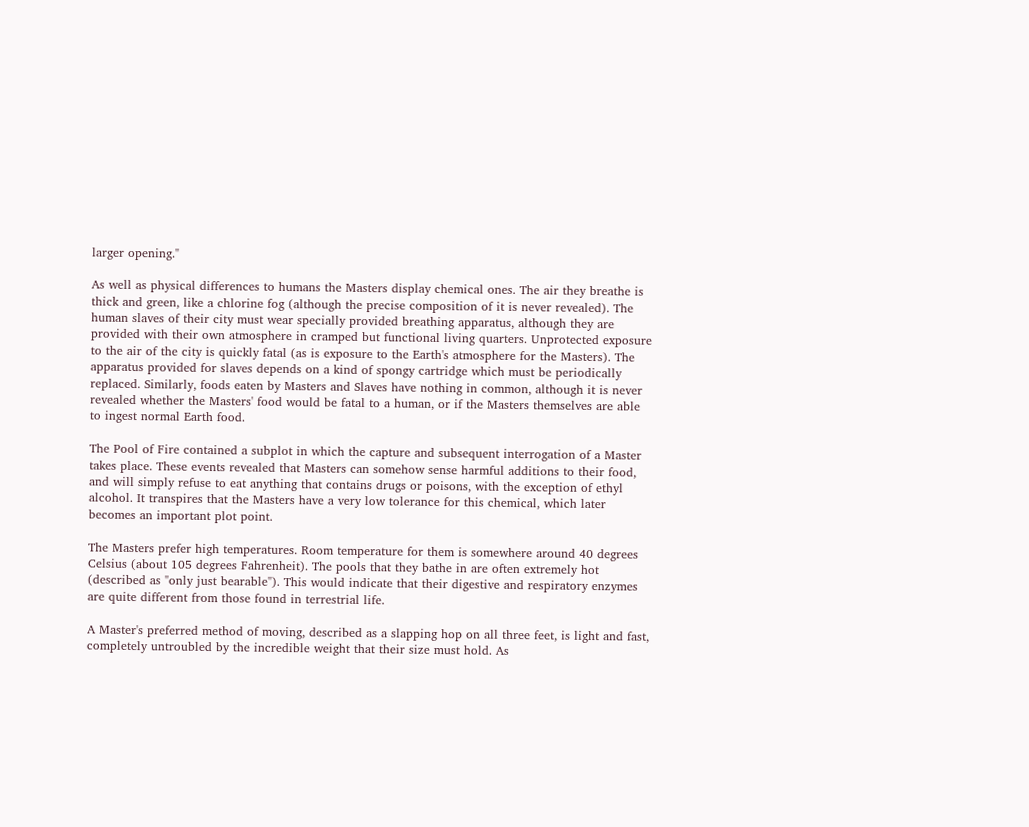larger opening."

As well as physical differences to humans the Masters display chemical ones. The air they breathe is thick and green, like a chlorine fog (although the precise composition of it is never revealed). The human slaves of their city must wear specially provided breathing apparatus, although they are provided with their own atmosphere in cramped but functional living quarters. Unprotected exposure to the air of the city is quickly fatal (as is exposure to the Earth's atmosphere for the Masters). The apparatus provided for slaves depends on a kind of spongy cartridge which must be periodically replaced. Similarly, foods eaten by Masters and Slaves have nothing in common, although it is never revealed whether the Masters' food would be fatal to a human, or if the Masters themselves are able to ingest normal Earth food.

The Pool of Fire contained a subplot in which the capture and subsequent interrogation of a Master takes place. These events revealed that Masters can somehow sense harmful additions to their food, and will simply refuse to eat anything that contains drugs or poisons, with the exception of ethyl alcohol. It transpires that the Masters have a very low tolerance for this chemical, which later becomes an important plot point.

The Masters prefer high temperatures. Room temperature for them is somewhere around 40 degrees Celsius (about 105 degrees Fahrenheit). The pools that they bathe in are often extremely hot (described as "only just bearable"). This would indicate that their digestive and respiratory enzymes are quite different from those found in terrestrial life.

A Master's preferred method of moving, described as a slapping hop on all three feet, is light and fast, completely untroubled by the incredible weight that their size must hold. As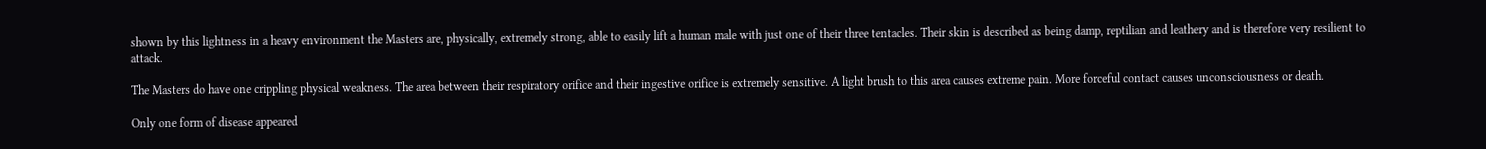shown by this lightness in a heavy environment the Masters are, physically, extremely strong, able to easily lift a human male with just one of their three tentacles. Their skin is described as being damp, reptilian and leathery and is therefore very resilient to attack.

The Masters do have one crippling physical weakness. The area between their respiratory orifice and their ingestive orifice is extremely sensitive. A light brush to this area causes extreme pain. More forceful contact causes unconsciousness or death.

Only one form of disease appeared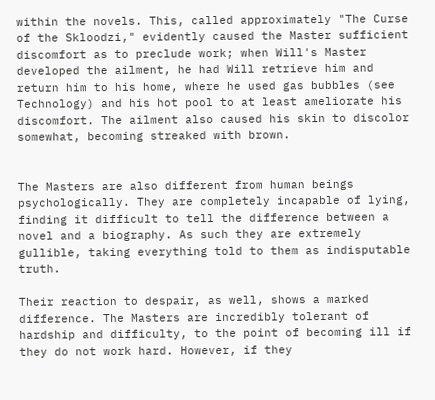within the novels. This, called approximately "The Curse of the Skloodzi," evidently caused the Master sufficient discomfort as to preclude work; when Will's Master developed the ailment, he had Will retrieve him and return him to his home, where he used gas bubbles (see Technology) and his hot pool to at least ameliorate his discomfort. The ailment also caused his skin to discolor somewhat, becoming streaked with brown.


The Masters are also different from human beings psychologically. They are completely incapable of lying, finding it difficult to tell the difference between a novel and a biography. As such they are extremely gullible, taking everything told to them as indisputable truth.

Their reaction to despair, as well, shows a marked difference. The Masters are incredibly tolerant of hardship and difficulty, to the point of becoming ill if they do not work hard. However, if they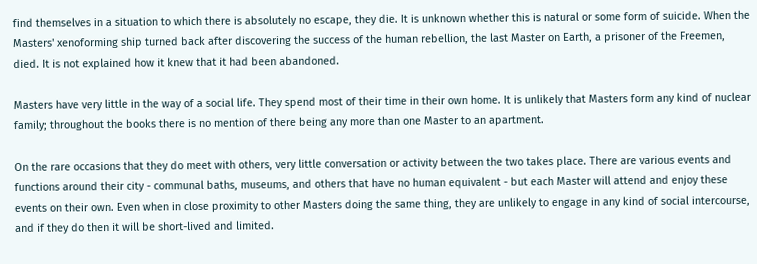find themselves in a situation to which there is absolutely no escape, they die. It is unknown whether this is natural or some form of suicide. When the Masters' xenoforming ship turned back after discovering the success of the human rebellion, the last Master on Earth, a prisoner of the Freemen, died. It is not explained how it knew that it had been abandoned.

Masters have very little in the way of a social life. They spend most of their time in their own home. It is unlikely that Masters form any kind of nuclear family; throughout the books there is no mention of there being any more than one Master to an apartment.

On the rare occasions that they do meet with others, very little conversation or activity between the two takes place. There are various events and functions around their city - communal baths, museums, and others that have no human equivalent - but each Master will attend and enjoy these events on their own. Even when in close proximity to other Masters doing the same thing, they are unlikely to engage in any kind of social intercourse, and if they do then it will be short-lived and limited.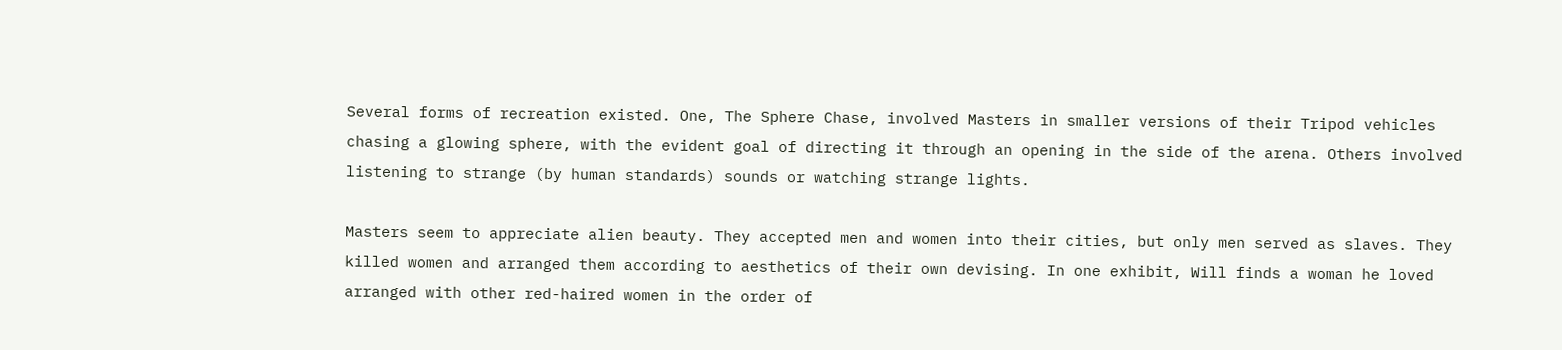Several forms of recreation existed. One, The Sphere Chase, involved Masters in smaller versions of their Tripod vehicles chasing a glowing sphere, with the evident goal of directing it through an opening in the side of the arena. Others involved listening to strange (by human standards) sounds or watching strange lights.

Masters seem to appreciate alien beauty. They accepted men and women into their cities, but only men served as slaves. They killed women and arranged them according to aesthetics of their own devising. In one exhibit, Will finds a woman he loved arranged with other red-haired women in the order of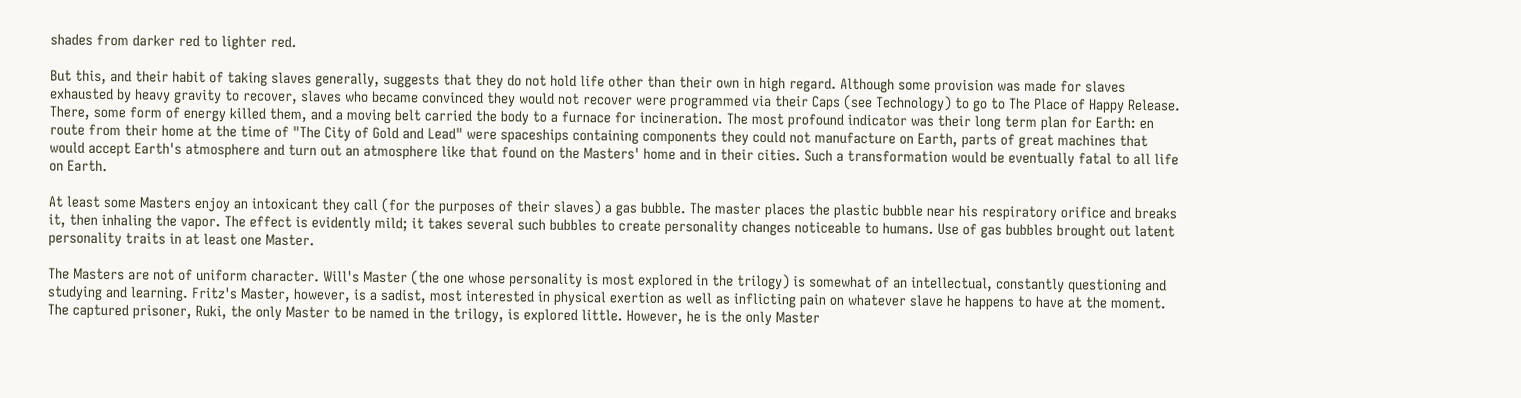shades from darker red to lighter red.

But this, and their habit of taking slaves generally, suggests that they do not hold life other than their own in high regard. Although some provision was made for slaves exhausted by heavy gravity to recover, slaves who became convinced they would not recover were programmed via their Caps (see Technology) to go to The Place of Happy Release. There, some form of energy killed them, and a moving belt carried the body to a furnace for incineration. The most profound indicator was their long term plan for Earth: en route from their home at the time of "The City of Gold and Lead" were spaceships containing components they could not manufacture on Earth, parts of great machines that would accept Earth's atmosphere and turn out an atmosphere like that found on the Masters' home and in their cities. Such a transformation would be eventually fatal to all life on Earth.

At least some Masters enjoy an intoxicant they call (for the purposes of their slaves) a gas bubble. The master places the plastic bubble near his respiratory orifice and breaks it, then inhaling the vapor. The effect is evidently mild; it takes several such bubbles to create personality changes noticeable to humans. Use of gas bubbles brought out latent personality traits in at least one Master.

The Masters are not of uniform character. Will's Master (the one whose personality is most explored in the trilogy) is somewhat of an intellectual, constantly questioning and studying and learning. Fritz's Master, however, is a sadist, most interested in physical exertion as well as inflicting pain on whatever slave he happens to have at the moment. The captured prisoner, Ruki, the only Master to be named in the trilogy, is explored little. However, he is the only Master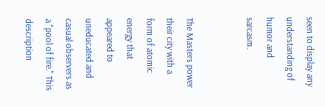seen to display any understanding of humor and sarcasm.


The Masters power their city with a form of atomic energy that appeared to uneducated and casual observers as a "pool of fire." This description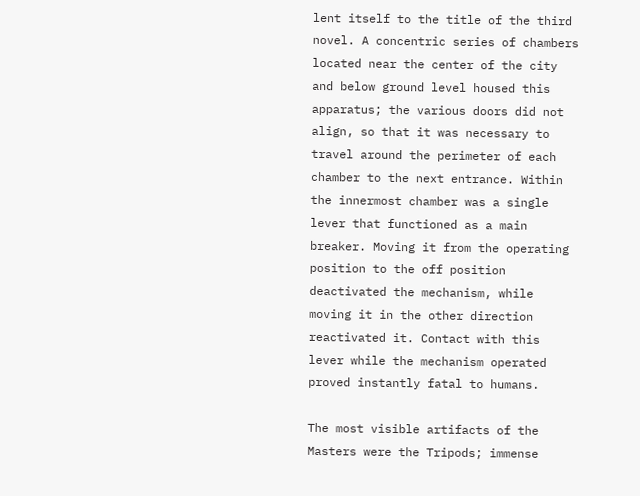lent itself to the title of the third novel. A concentric series of chambers located near the center of the city and below ground level housed this apparatus; the various doors did not align, so that it was necessary to travel around the perimeter of each chamber to the next entrance. Within the innermost chamber was a single lever that functioned as a main breaker. Moving it from the operating position to the off position deactivated the mechanism, while moving it in the other direction reactivated it. Contact with this lever while the mechanism operated proved instantly fatal to humans.

The most visible artifacts of the Masters were the Tripods; immense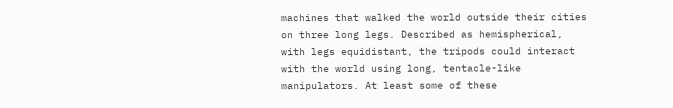machines that walked the world outside their cities on three long legs. Described as hemispherical, with legs equidistant, the tripods could interact with the world using long, tentacle-like manipulators. At least some of these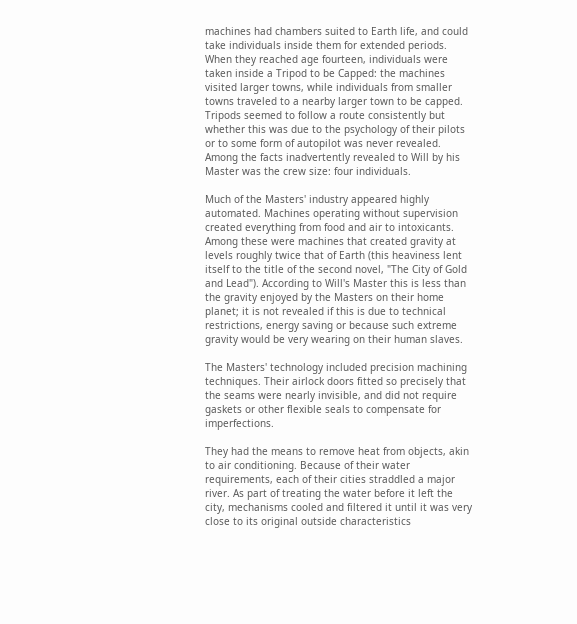machines had chambers suited to Earth life, and could take individuals inside them for extended periods. When they reached age fourteen, individuals were taken inside a Tripod to be Capped: the machines visited larger towns, while individuals from smaller towns traveled to a nearby larger town to be capped. Tripods seemed to follow a route consistently but whether this was due to the psychology of their pilots or to some form of autopilot was never revealed. Among the facts inadvertently revealed to Will by his Master was the crew size: four individuals.

Much of the Masters' industry appeared highly automated. Machines operating without supervision created everything from food and air to intoxicants. Among these were machines that created gravity at levels roughly twice that of Earth (this heaviness lent itself to the title of the second novel, "The City of Gold and Lead"). According to Will's Master this is less than the gravity enjoyed by the Masters on their home planet; it is not revealed if this is due to technical restrictions, energy saving or because such extreme gravity would be very wearing on their human slaves.

The Masters' technology included precision machining techniques. Their airlock doors fitted so precisely that the seams were nearly invisible, and did not require gaskets or other flexible seals to compensate for imperfections.

They had the means to remove heat from objects, akin to air conditioning. Because of their water requirements, each of their cities straddled a major river. As part of treating the water before it left the city, mechanisms cooled and filtered it until it was very close to its original outside characteristics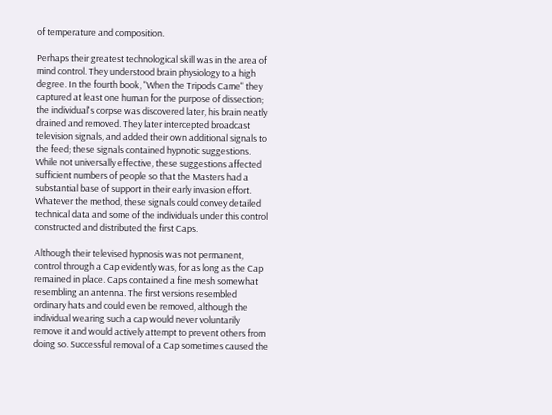of temperature and composition.

Perhaps their greatest technological skill was in the area of mind control. They understood brain physiology to a high degree. In the fourth book, "When the Tripods Came" they captured at least one human for the purpose of dissection; the individual's corpse was discovered later, his brain neatly drained and removed. They later intercepted broadcast television signals, and added their own additional signals to the feed; these signals contained hypnotic suggestions. While not universally effective, these suggestions affected sufficient numbers of people so that the Masters had a substantial base of support in their early invasion effort. Whatever the method, these signals could convey detailed technical data and some of the individuals under this control constructed and distributed the first Caps.

Although their televised hypnosis was not permanent, control through a Cap evidently was, for as long as the Cap remained in place. Caps contained a fine mesh somewhat resembling an antenna. The first versions resembled ordinary hats and could even be removed, although the individual wearing such a cap would never voluntarily remove it and would actively attempt to prevent others from doing so. Successful removal of a Cap sometimes caused the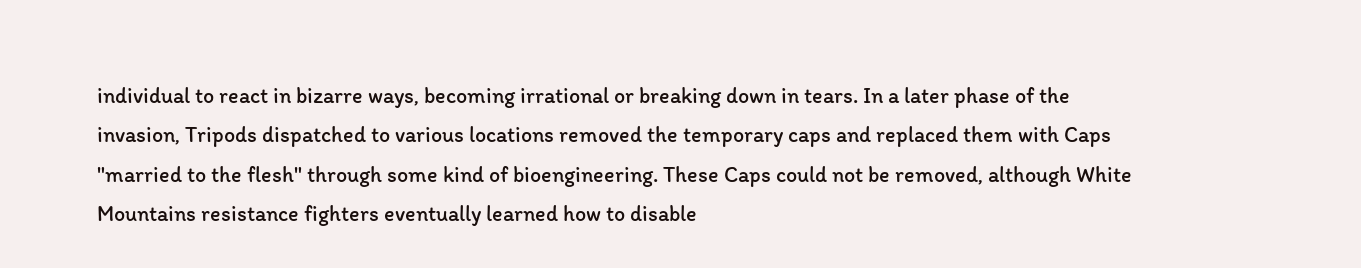individual to react in bizarre ways, becoming irrational or breaking down in tears. In a later phase of the invasion, Tripods dispatched to various locations removed the temporary caps and replaced them with Caps "married to the flesh" through some kind of bioengineering. These Caps could not be removed, although White Mountains resistance fighters eventually learned how to disable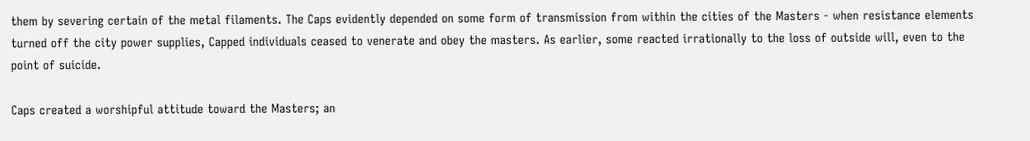them by severing certain of the metal filaments. The Caps evidently depended on some form of transmission from within the cities of the Masters - when resistance elements turned off the city power supplies, Capped individuals ceased to venerate and obey the masters. As earlier, some reacted irrationally to the loss of outside will, even to the point of suicide.

Caps created a worshipful attitude toward the Masters; an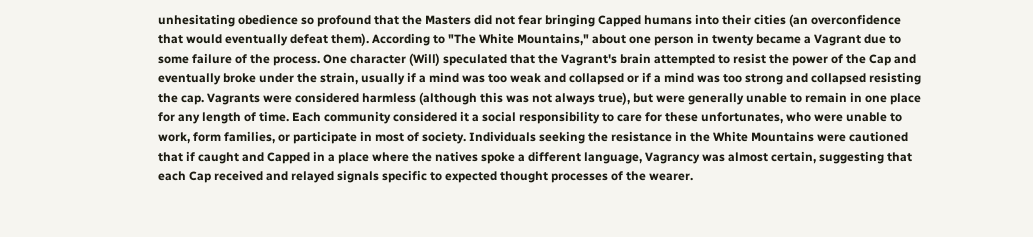unhesitating obedience so profound that the Masters did not fear bringing Capped humans into their cities (an overconfidence that would eventually defeat them). According to "The White Mountains," about one person in twenty became a Vagrant due to some failure of the process. One character (Will) speculated that the Vagrant's brain attempted to resist the power of the Cap and eventually broke under the strain, usually if a mind was too weak and collapsed or if a mind was too strong and collapsed resisting the cap. Vagrants were considered harmless (although this was not always true), but were generally unable to remain in one place for any length of time. Each community considered it a social responsibility to care for these unfortunates, who were unable to work, form families, or participate in most of society. Individuals seeking the resistance in the White Mountains were cautioned that if caught and Capped in a place where the natives spoke a different language, Vagrancy was almost certain, suggesting that each Cap received and relayed signals specific to expected thought processes of the wearer.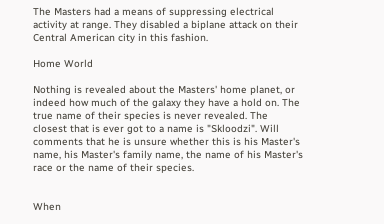The Masters had a means of suppressing electrical activity at range. They disabled a biplane attack on their Central American city in this fashion.

Home World

Nothing is revealed about the Masters' home planet, or indeed how much of the galaxy they have a hold on. The true name of their species is never revealed. The closest that is ever got to a name is "Skloodzi". Will comments that he is unsure whether this is his Master's name, his Master's family name, the name of his Master's race or the name of their species.


When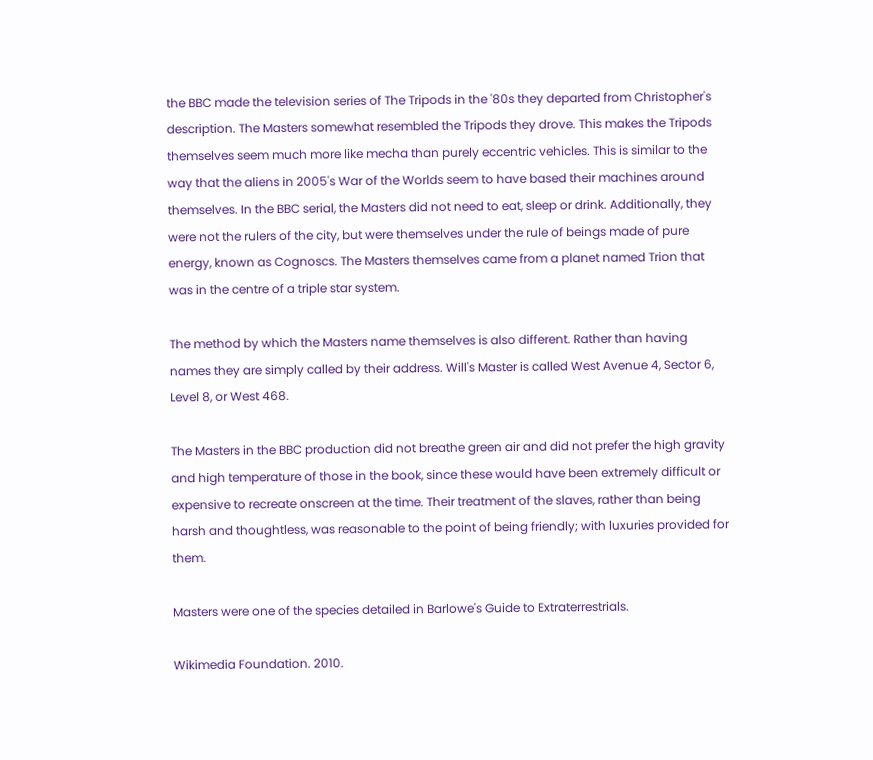the BBC made the television series of The Tripods in the '80s they departed from Christopher's description. The Masters somewhat resembled the Tripods they drove. This makes the Tripods themselves seem much more like mecha than purely eccentric vehicles. This is similar to the way that the aliens in 2005's War of the Worlds seem to have based their machines around themselves. In the BBC serial, the Masters did not need to eat, sleep or drink. Additionally, they were not the rulers of the city, but were themselves under the rule of beings made of pure energy, known as Cognoscs. The Masters themselves came from a planet named Trion that was in the centre of a triple star system.

The method by which the Masters name themselves is also different. Rather than having names they are simply called by their address. Will's Master is called West Avenue 4, Sector 6, Level 8, or West 468.

The Masters in the BBC production did not breathe green air and did not prefer the high gravity and high temperature of those in the book, since these would have been extremely difficult or expensive to recreate onscreen at the time. Their treatment of the slaves, rather than being harsh and thoughtless, was reasonable to the point of being friendly; with luxuries provided for them.

Masters were one of the species detailed in Barlowe's Guide to Extraterrestrials.

Wikimedia Foundation. 2010.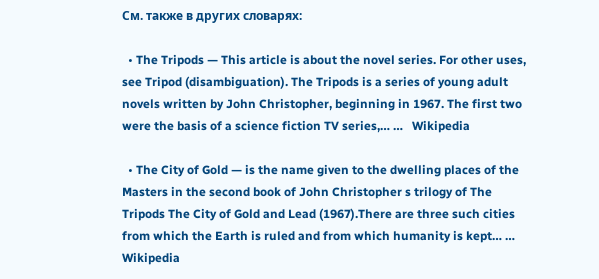См. также в других словарях:

  • The Tripods — This article is about the novel series. For other uses, see Tripod (disambiguation). The Tripods is a series of young adult novels written by John Christopher, beginning in 1967. The first two were the basis of a science fiction TV series,… …   Wikipedia

  • The City of Gold — is the name given to the dwelling places of the Masters in the second book of John Christopher s trilogy of The Tripods The City of Gold and Lead (1967).There are three such cities from which the Earth is ruled and from which humanity is kept… …   Wikipedia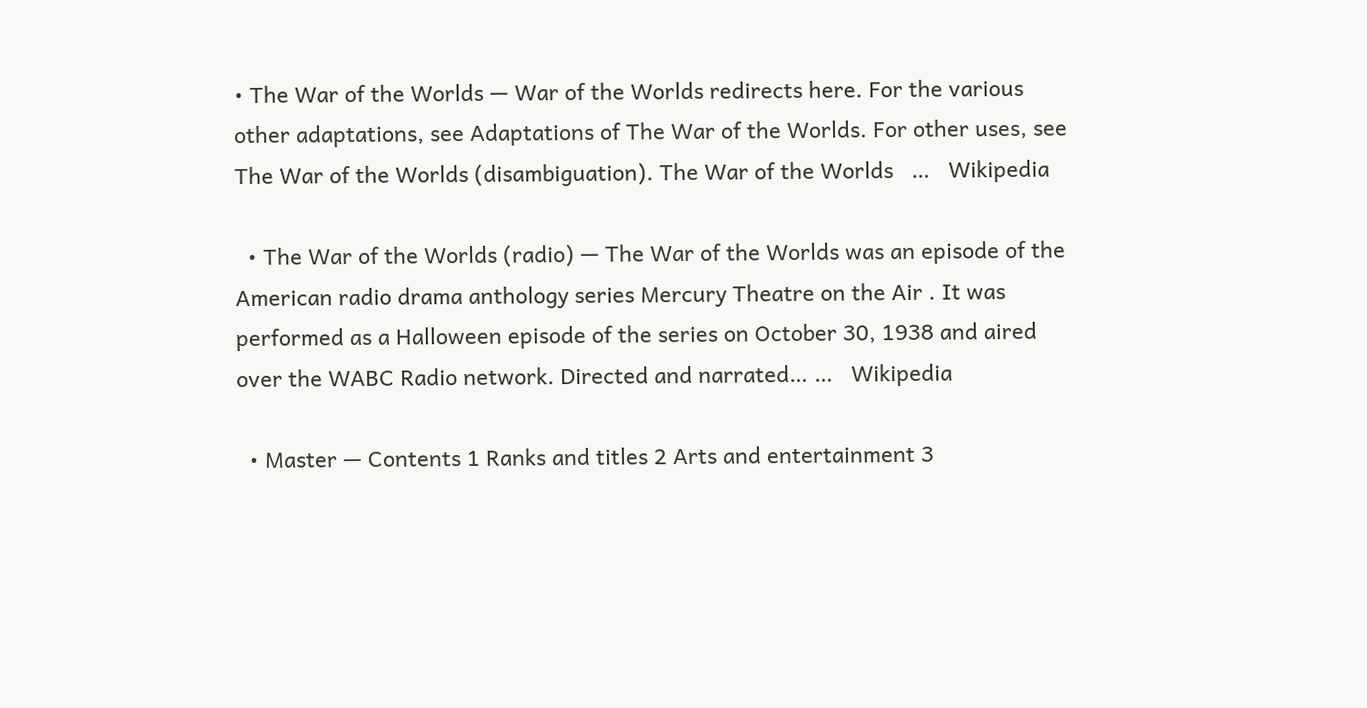• The War of the Worlds — War of the Worlds redirects here. For the various other adaptations, see Adaptations of The War of the Worlds. For other uses, see The War of the Worlds (disambiguation). The War of the Worlds   …   Wikipedia

  • The War of the Worlds (radio) — The War of the Worlds was an episode of the American radio drama anthology series Mercury Theatre on the Air . It was performed as a Halloween episode of the series on October 30, 1938 and aired over the WABC Radio network. Directed and narrated… …   Wikipedia

  • Master — Contents 1 Ranks and titles 2 Arts and entertainment 3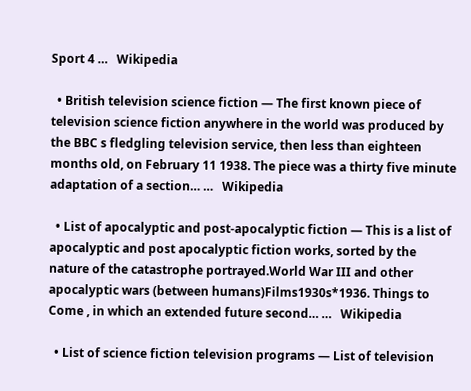Sport 4 …   Wikipedia

  • British television science fiction — The first known piece of television science fiction anywhere in the world was produced by the BBC s fledgling television service, then less than eighteen months old, on February 11 1938. The piece was a thirty five minute adaptation of a section… …   Wikipedia

  • List of apocalyptic and post-apocalyptic fiction — This is a list of apocalyptic and post apocalyptic fiction works, sorted by the nature of the catastrophe portrayed.World War III and other apocalyptic wars (between humans)Films1930s*1936. Things to Come , in which an extended future second… …   Wikipedia

  • List of science fiction television programs — List of television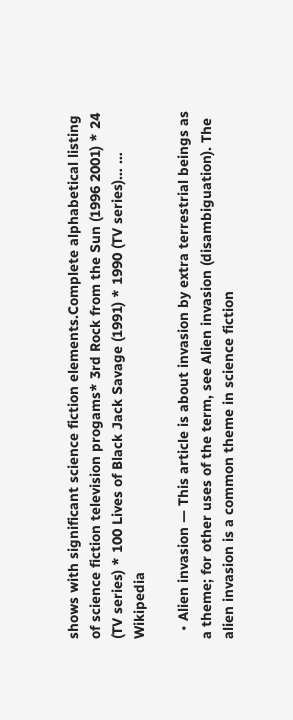shows with significant science fiction elements.Complete alphabetical listing of science fiction television progams* 3rd Rock from the Sun (1996 2001) * 24 (TV series) * 100 Lives of Black Jack Savage (1991) * 1990 (TV series)… …   Wikipedia

  • Alien invasion — This article is about invasion by extra terrestrial beings as a theme; for other uses of the term, see Alien invasion (disambiguation). The alien invasion is a common theme in science fiction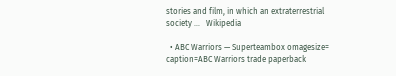stories and film, in which an extraterrestrial society …   Wikipedia

  • ABC Warriors — Superteambox omagesize= caption=ABC Warriors trade paperback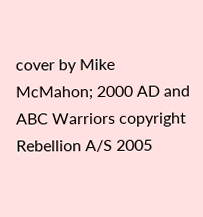cover by Mike McMahon; 2000 AD and ABC Warriors copyright Rebellion A/S 2005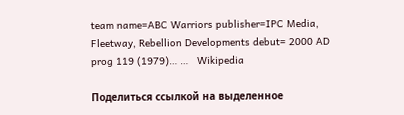team name=ABC Warriors publisher=IPC Media, Fleetway, Rebellion Developments debut= 2000 AD prog 119 (1979)… …   Wikipedia

Поделиться ссылкой на выделенное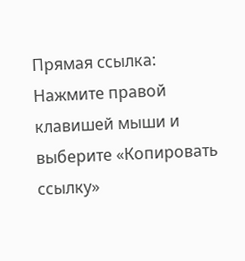Прямая ссылка:
Нажмите правой клавишей мыши и выберите «Копировать ссылку»